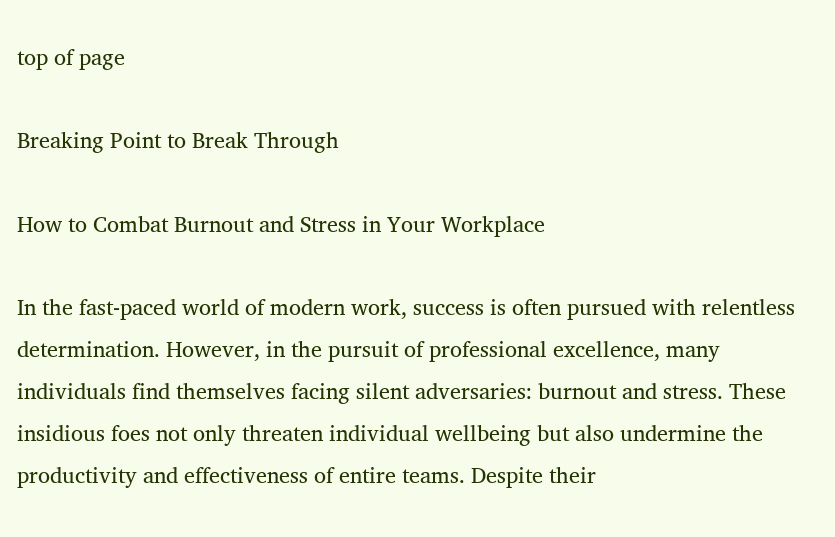top of page

Breaking Point to Break Through

How to Combat Burnout and Stress in Your Workplace

In the fast-paced world of modern work, success is often pursued with relentless determination. However, in the pursuit of professional excellence, many individuals find themselves facing silent adversaries: burnout and stress. These insidious foes not only threaten individual wellbeing but also undermine the productivity and effectiveness of entire teams. Despite their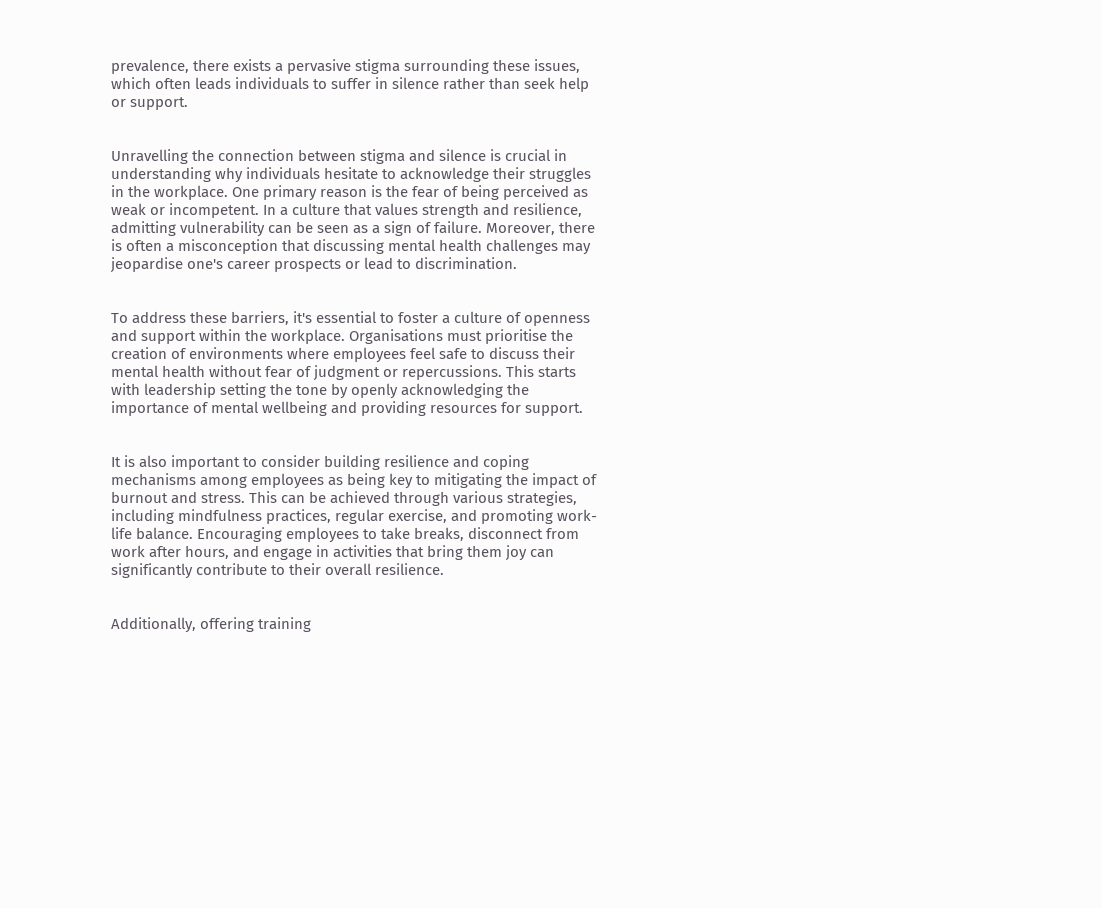prevalence, there exists a pervasive stigma surrounding these issues, which often leads individuals to suffer in silence rather than seek help or support.


Unravelling the connection between stigma and silence is crucial in understanding why individuals hesitate to acknowledge their struggles in the workplace. One primary reason is the fear of being perceived as weak or incompetent. In a culture that values strength and resilience, admitting vulnerability can be seen as a sign of failure. Moreover, there is often a misconception that discussing mental health challenges may jeopardise one's career prospects or lead to discrimination.


To address these barriers, it's essential to foster a culture of openness and support within the workplace. Organisations must prioritise the creation of environments where employees feel safe to discuss their mental health without fear of judgment or repercussions. This starts with leadership setting the tone by openly acknowledging the importance of mental wellbeing and providing resources for support.


It is also important to consider building resilience and coping mechanisms among employees as being key to mitigating the impact of burnout and stress. This can be achieved through various strategies, including mindfulness practices, regular exercise, and promoting work-life balance. Encouraging employees to take breaks, disconnect from work after hours, and engage in activities that bring them joy can significantly contribute to their overall resilience.


Additionally, offering training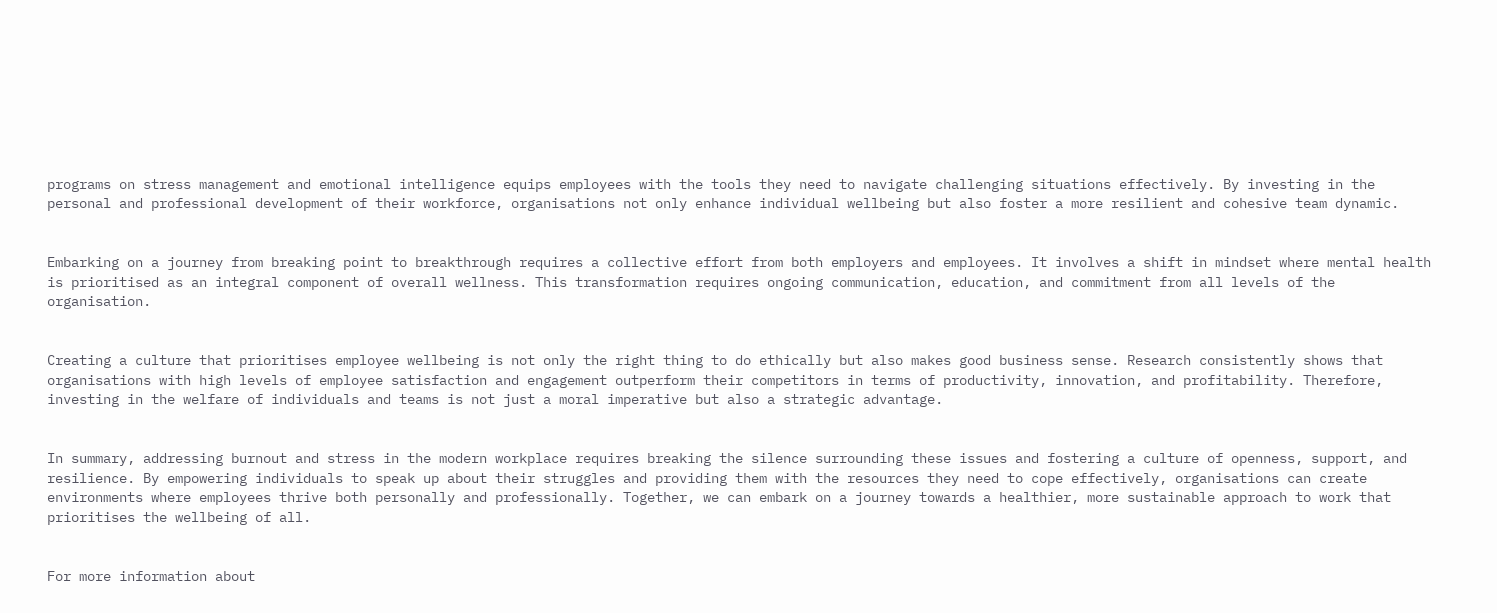programs on stress management and emotional intelligence equips employees with the tools they need to navigate challenging situations effectively. By investing in the personal and professional development of their workforce, organisations not only enhance individual wellbeing but also foster a more resilient and cohesive team dynamic.


Embarking on a journey from breaking point to breakthrough requires a collective effort from both employers and employees. It involves a shift in mindset where mental health is prioritised as an integral component of overall wellness. This transformation requires ongoing communication, education, and commitment from all levels of the organisation.


Creating a culture that prioritises employee wellbeing is not only the right thing to do ethically but also makes good business sense. Research consistently shows that organisations with high levels of employee satisfaction and engagement outperform their competitors in terms of productivity, innovation, and profitability. Therefore, investing in the welfare of individuals and teams is not just a moral imperative but also a strategic advantage.


In summary, addressing burnout and stress in the modern workplace requires breaking the silence surrounding these issues and fostering a culture of openness, support, and resilience. By empowering individuals to speak up about their struggles and providing them with the resources they need to cope effectively, organisations can create environments where employees thrive both personally and professionally. Together, we can embark on a journey towards a healthier, more sustainable approach to work that prioritises the wellbeing of all.


For more information about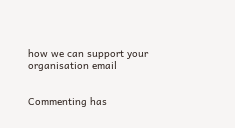how we can support your organisation email


Commenting has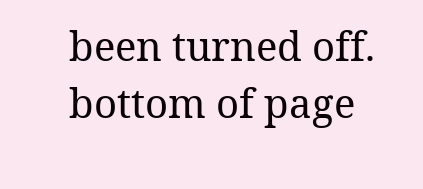been turned off.
bottom of page